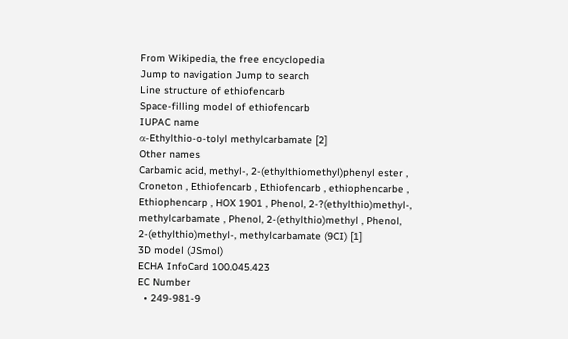From Wikipedia, the free encyclopedia
Jump to navigation Jump to search
Line structure of ethiofencarb
Space-filling model of ethiofencarb
IUPAC name
α-Ethylthio-o-tolyl methylcarbamate [2]
Other names
Carbamic acid, methyl-, 2-(ethylthiomethyl)phenyl ester , Croneton , Ethiofencarb , Ethiofencarb , ethiophencarbe , Ethiophencarp , HOX 1901 , Phenol, 2-?(ethylthio)methyl-, methylcarbamate , Phenol, 2-(ethylthio)methyl , Phenol, 2-(ethylthio)methyl-, methylcarbamate (9CI) [1]
3D model (JSmol)
ECHA InfoCard 100.045.423
EC Number
  • 249-981-9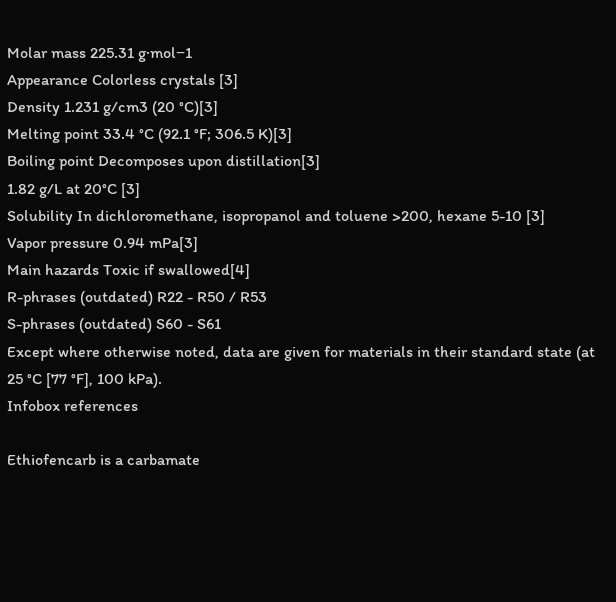Molar mass 225.31 g·mol−1
Appearance Colorless crystals [3]
Density 1.231 g/cm3 (20 °C)[3]
Melting point 33.4 °C (92.1 °F; 306.5 K)[3]
Boiling point Decomposes upon distillation[3]
1.82 g/L at 20°C [3]
Solubility In dichloromethane, isopropanol and toluene >200, hexane 5-10 [3]
Vapor pressure 0.94 mPa[3]
Main hazards Toxic if swallowed[4]
R-phrases (outdated) R22 - R50 / R53
S-phrases (outdated) S60 - S61
Except where otherwise noted, data are given for materials in their standard state (at 25 °C [77 °F], 100 kPa).
Infobox references

Ethiofencarb is a carbamate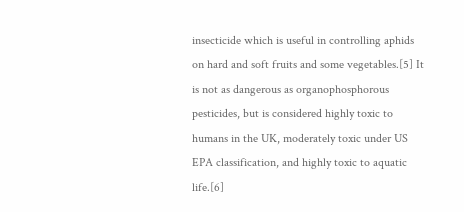insecticide which is useful in controlling aphids on hard and soft fruits and some vegetables.[5] It is not as dangerous as organophosphorous pesticides, but is considered highly toxic to humans in the UK, moderately toxic under US EPA classification, and highly toxic to aquatic life.[6]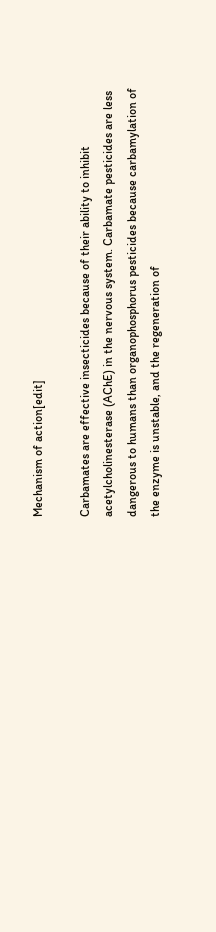Mechanism of action[edit]

Carbamates are effective insecticides because of their ability to inhibit acetylcholinesterase (AChE) in the nervous system. Carbamate pesticides are less dangerous to humans than organophosphorus pesticides because carbamylation of the enzyme is unstable, and the regeneration of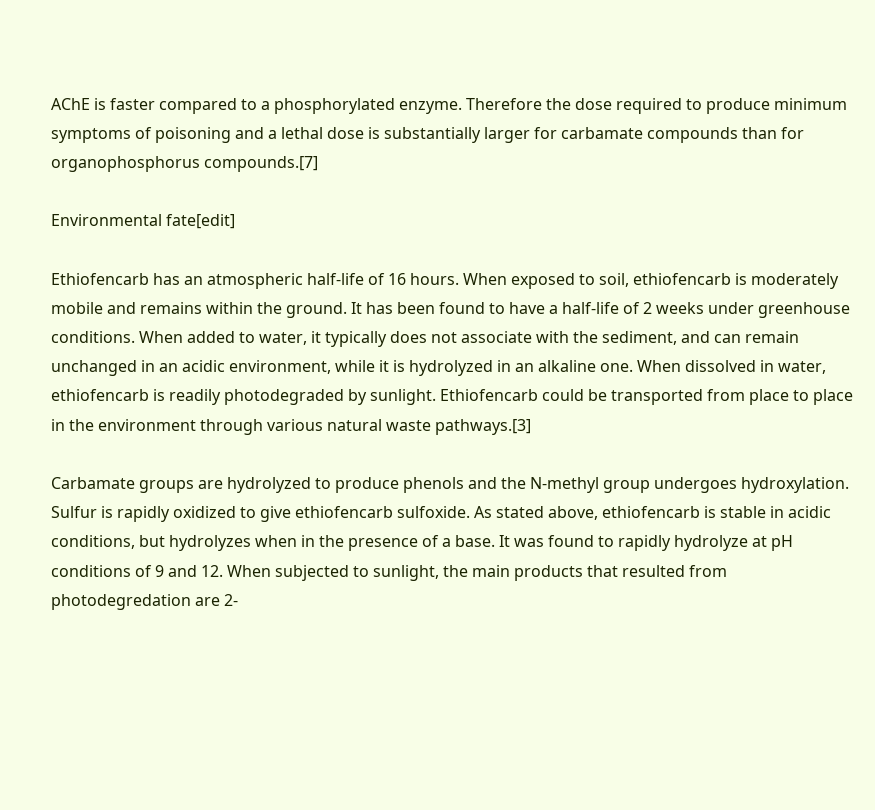AChE is faster compared to a phosphorylated enzyme. Therefore the dose required to produce minimum symptoms of poisoning and a lethal dose is substantially larger for carbamate compounds than for organophosphorus compounds.[7]

Environmental fate[edit]

Ethiofencarb has an atmospheric half-life of 16 hours. When exposed to soil, ethiofencarb is moderately mobile and remains within the ground. It has been found to have a half-life of 2 weeks under greenhouse conditions. When added to water, it typically does not associate with the sediment, and can remain unchanged in an acidic environment, while it is hydrolyzed in an alkaline one. When dissolved in water, ethiofencarb is readily photodegraded by sunlight. Ethiofencarb could be transported from place to place in the environment through various natural waste pathways.[3]

Carbamate groups are hydrolyzed to produce phenols and the N-methyl group undergoes hydroxylation. Sulfur is rapidly oxidized to give ethiofencarb sulfoxide. As stated above, ethiofencarb is stable in acidic conditions, but hydrolyzes when in the presence of a base. It was found to rapidly hydrolyze at pH conditions of 9 and 12. When subjected to sunlight, the main products that resulted from photodegredation are 2-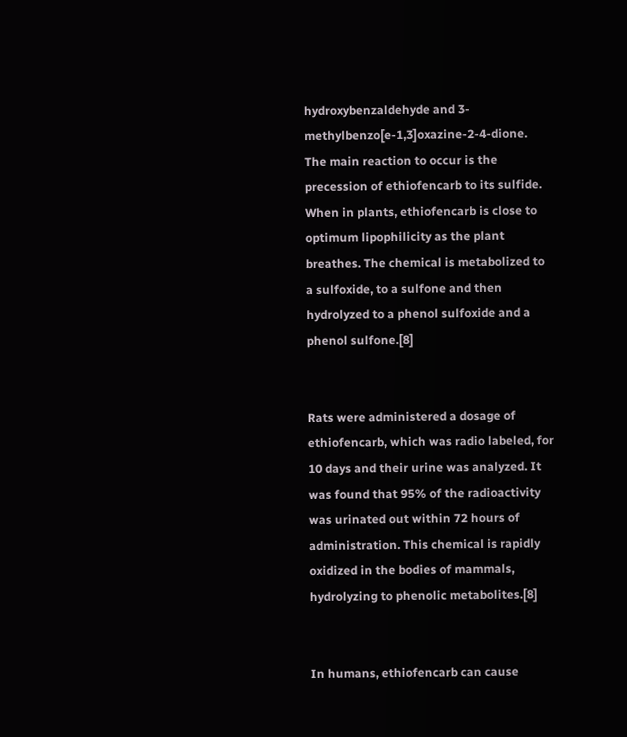hydroxybenzaldehyde and 3-methylbenzo[e-1,3]oxazine-2-4-dione. The main reaction to occur is the precession of ethiofencarb to its sulfide. When in plants, ethiofencarb is close to optimum lipophilicity as the plant breathes. The chemical is metabolized to a sulfoxide, to a sulfone and then hydrolyzed to a phenol sulfoxide and a phenol sulfone.[8]


Rats were administered a dosage of ethiofencarb, which was radio labeled, for 10 days and their urine was analyzed. It was found that 95% of the radioactivity was urinated out within 72 hours of administration. This chemical is rapidly oxidized in the bodies of mammals, hydrolyzing to phenolic metabolites.[8]


In humans, ethiofencarb can cause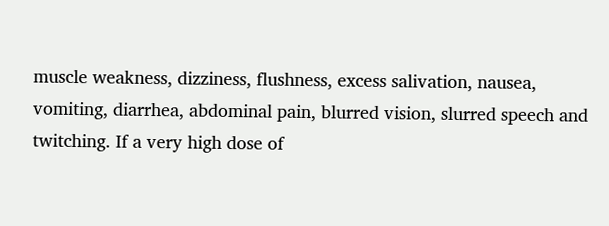muscle weakness, dizziness, flushness, excess salivation, nausea, vomiting, diarrhea, abdominal pain, blurred vision, slurred speech and twitching. If a very high dose of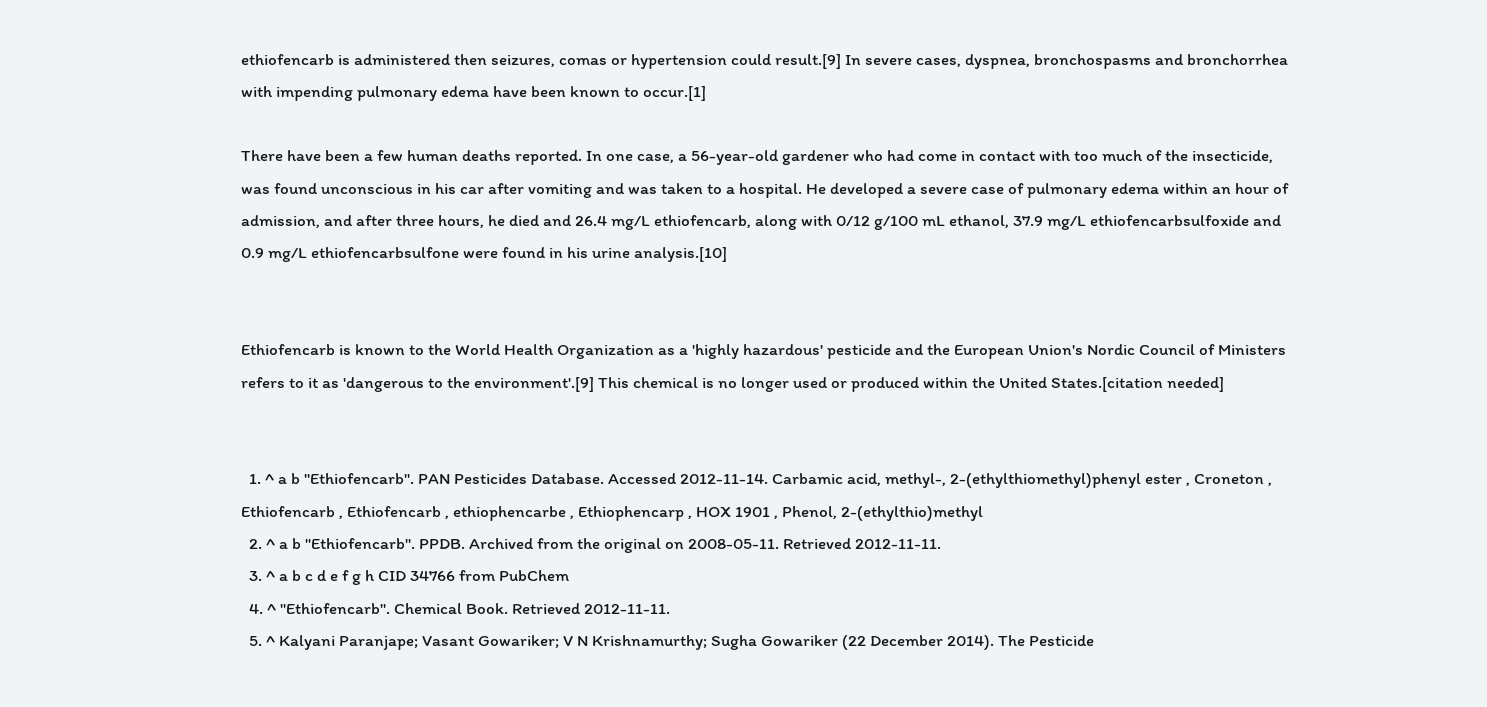ethiofencarb is administered then seizures, comas or hypertension could result.[9] In severe cases, dyspnea, bronchospasms and bronchorrhea with impending pulmonary edema have been known to occur.[1]

There have been a few human deaths reported. In one case, a 56-year-old gardener who had come in contact with too much of the insecticide, was found unconscious in his car after vomiting and was taken to a hospital. He developed a severe case of pulmonary edema within an hour of admission, and after three hours, he died and 26.4 mg/L ethiofencarb, along with 0/12 g/100 mL ethanol, 37.9 mg/L ethiofencarbsulfoxide and 0.9 mg/L ethiofencarbsulfone were found in his urine analysis.[10]


Ethiofencarb is known to the World Health Organization as a 'highly hazardous' pesticide and the European Union's Nordic Council of Ministers refers to it as 'dangerous to the environment'.[9] This chemical is no longer used or produced within the United States.[citation needed]


  1. ^ a b "Ethiofencarb". PAN Pesticides Database. Accessed 2012-11-14. Carbamic acid, methyl-, 2-(ethylthiomethyl)phenyl ester , Croneton , Ethiofencarb , Ethiofencarb , ethiophencarbe , Ethiophencarp , HOX 1901 , Phenol, 2-(ethylthio)methyl
  2. ^ a b "Ethiofencarb". PPDB. Archived from the original on 2008-05-11. Retrieved 2012-11-11.
  3. ^ a b c d e f g h CID 34766 from PubChem
  4. ^ "Ethiofencarb". Chemical Book. Retrieved 2012-11-11.
  5. ^ Kalyani Paranjape; Vasant Gowariker; V N Krishnamurthy; Sugha Gowariker (22 December 2014). The Pesticide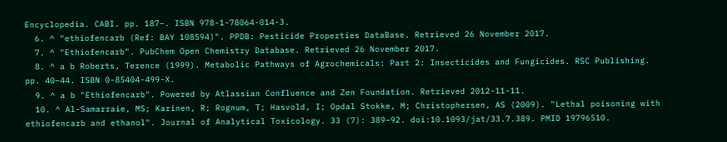Encyclopedia. CABI. pp. 187–. ISBN 978-1-78064-014-3.
  6. ^ "ethiofencarb (Ref: BAY 108594)". PPDB: Pesticide Properties DataBase. Retrieved 26 November 2017.
  7. ^ "Ethiofencarb". PubChem Open Chemistry Database. Retrieved 26 November 2017.
  8. ^ a b Roberts, Terence (1999). Metabolic Pathways of Agrochemicals: Part 2: Insecticides and Fungicides. RSC Publishing. pp. 40–44. ISBN 0-85404-499-X.
  9. ^ a b "Ethiofencarb". Powered by Atlassian Confluence and Zen Foundation. Retrieved 2012-11-11.
  10. ^ Al-Samarraie, MS; Karinen, R; Rognum, T; Hasvold, I; Opdal Stokke, M; Christophersen, AS (2009). "Lethal poisoning with ethiofencarb and ethanol". Journal of Analytical Toxicology. 33 (7): 389–92. doi:10.1093/jat/33.7.389. PMID 19796510.